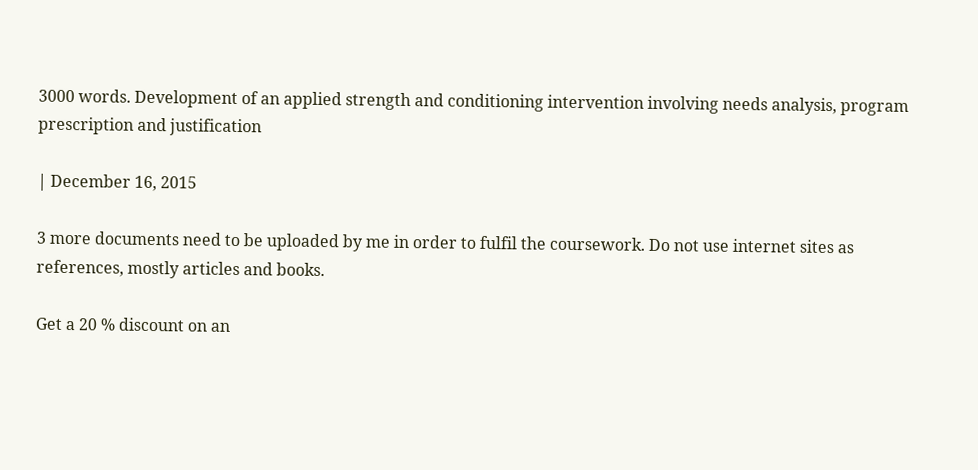3000 words. Development of an applied strength and conditioning intervention involving needs analysis, program prescription and justification

| December 16, 2015

3 more documents need to be uploaded by me in order to fulfil the coursework. Do not use internet sites as references, mostly articles and books.

Get a 20 % discount on an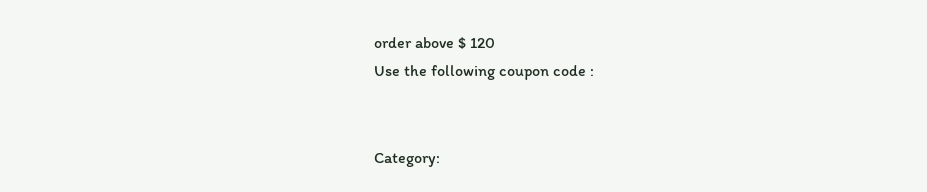order above $ 120
Use the following coupon code :


Category: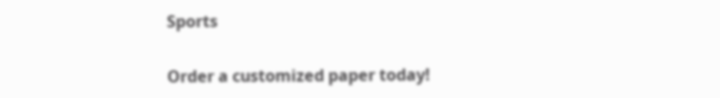Sports

Order a customized paper today!